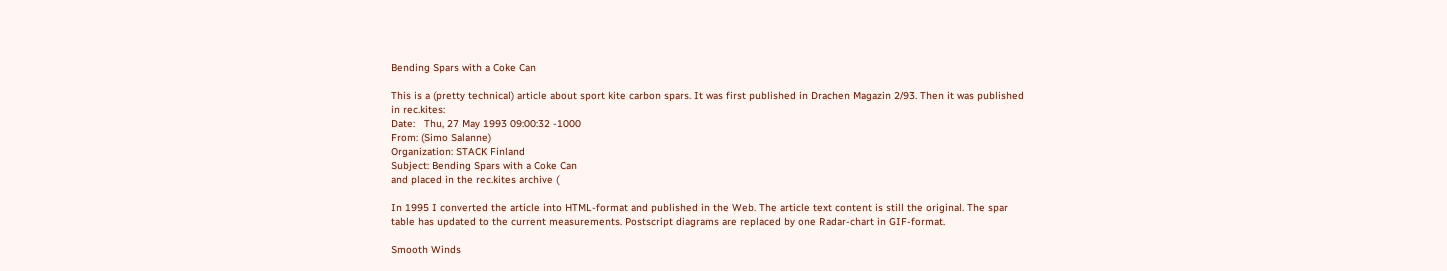Bending Spars with a Coke Can

This is a (pretty technical) article about sport kite carbon spars. It was first published in Drachen Magazin 2/93. Then it was published in rec.kites:
Date:   Thu, 27 May 1993 09:00:32 -1000
From: (Simo Salanne)
Organization: STACK Finland
Subject: Bending Spars with a Coke Can
and placed in the rec.kites archive (

In 1995 I converted the article into HTML-format and published in the Web. The article text content is still the original. The spar table has updated to the current measurements. Postscript diagrams are replaced by one Radar-chart in GIF-format.

Smooth Winds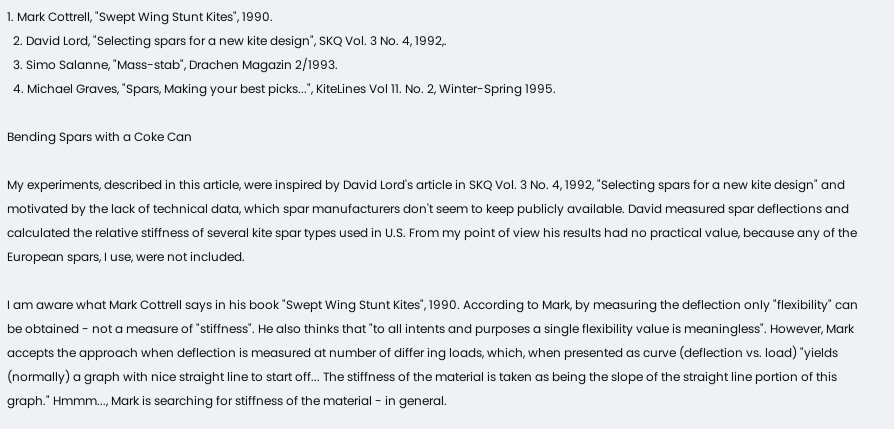1. Mark Cottrell, "Swept Wing Stunt Kites", 1990.
  2. David Lord, "Selecting spars for a new kite design", SKQ Vol. 3 No. 4, 1992,.
  3. Simo Salanne, "Mass-stab", Drachen Magazin 2/1993.
  4. Michael Graves, "Spars, Making your best picks...", KiteLines Vol 11. No. 2, Winter-Spring 1995.

Bending Spars with a Coke Can

My experiments, described in this article, were inspired by David Lord's article in SKQ Vol. 3 No. 4, 1992, "Selecting spars for a new kite design" and motivated by the lack of technical data, which spar manufacturers don't seem to keep publicly available. David measured spar deflections and calculated the relative stiffness of several kite spar types used in U.S. From my point of view his results had no practical value, because any of the European spars, I use, were not included.

I am aware what Mark Cottrell says in his book "Swept Wing Stunt Kites", 1990. According to Mark, by measuring the deflection only "flexibility" can be obtained - not a measure of "stiffness". He also thinks that "to all intents and purposes a single flexibility value is meaningless". However, Mark accepts the approach when deflection is measured at number of differ ing loads, which, when presented as curve (deflection vs. load) "yields (normally) a graph with nice straight line to start off... The stiffness of the material is taken as being the slope of the straight line portion of this graph." Hmmm..., Mark is searching for stiffness of the material - in general.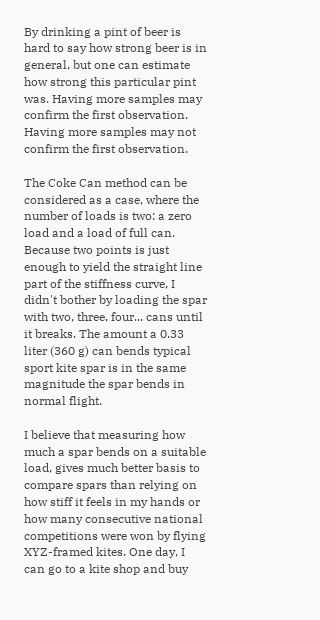By drinking a pint of beer is hard to say how strong beer is in general, but one can estimate how strong this particular pint was. Having more samples may confirm the first observation. Having more samples may not confirm the first observation.

The Coke Can method can be considered as a case, where the number of loads is two: a zero load and a load of full can. Because two points is just enough to yield the straight line part of the stiffness curve, I didn't bother by loading the spar with two, three, four... cans until it breaks. The amount a 0.33 liter (360 g) can bends typical sport kite spar is in the same magnitude the spar bends in normal flight.

I believe that measuring how much a spar bends on a suitable load, gives much better basis to compare spars than relying on how stiff it feels in my hands or how many consecutive national competitions were won by flying XYZ-framed kites. One day, I can go to a kite shop and buy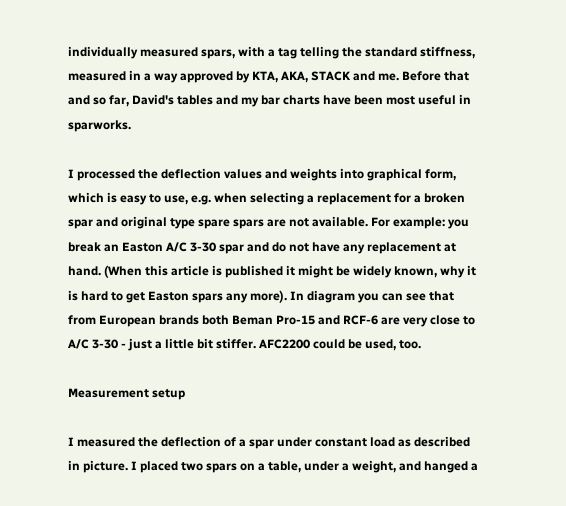individually measured spars, with a tag telling the standard stiffness, measured in a way approved by KTA, AKA, STACK and me. Before that and so far, David's tables and my bar charts have been most useful in sparworks.

I processed the deflection values and weights into graphical form, which is easy to use, e.g. when selecting a replacement for a broken spar and original type spare spars are not available. For example: you break an Easton A/C 3-30 spar and do not have any replacement at hand. (When this article is published it might be widely known, why it is hard to get Easton spars any more). In diagram you can see that from European brands both Beman Pro-15 and RCF-6 are very close to A/C 3-30 - just a little bit stiffer. AFC2200 could be used, too.

Measurement setup

I measured the deflection of a spar under constant load as described in picture. I placed two spars on a table, under a weight, and hanged a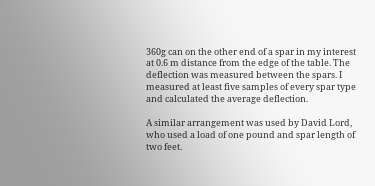360g can on the other end of a spar in my interest at 0.6 m distance from the edge of the table. The deflection was measured between the spars. I measured at least five samples of every spar type and calculated the average deflection.

A similar arrangement was used by David Lord, who used a load of one pound and spar length of two feet.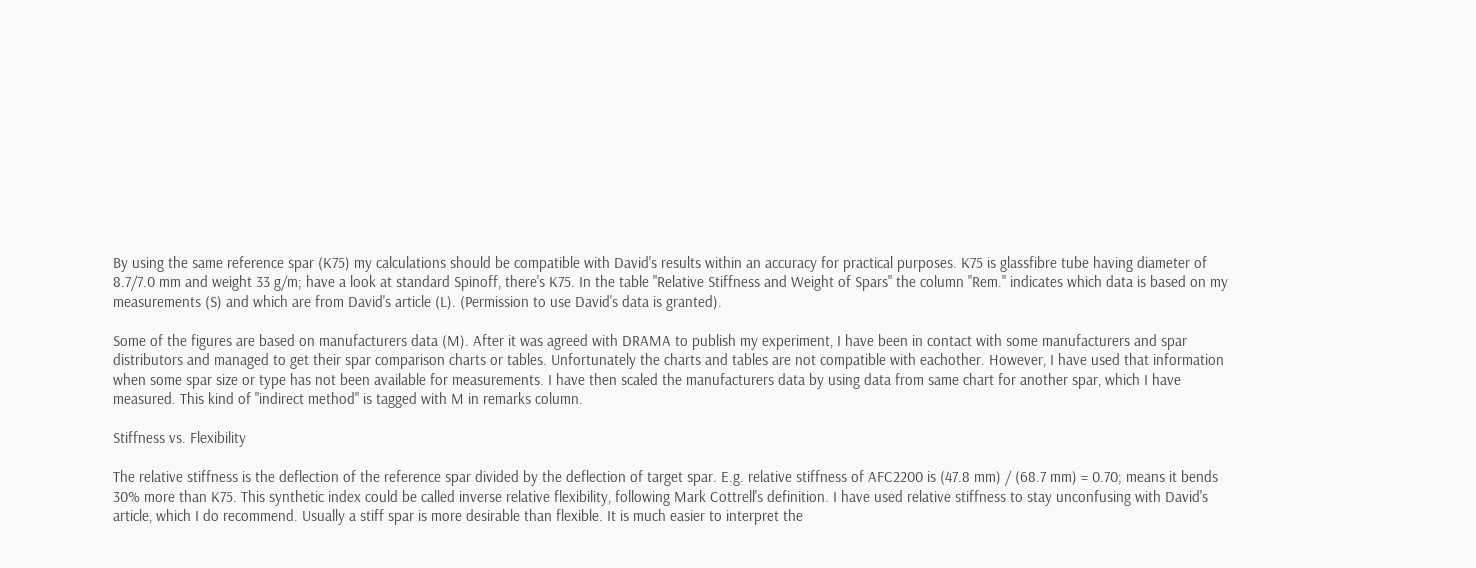By using the same reference spar (K75) my calculations should be compatible with David's results within an accuracy for practical purposes. K75 is glassfibre tube having diameter of 8.7/7.0 mm and weight 33 g/m; have a look at standard Spinoff, there's K75. In the table "Relative Stiffness and Weight of Spars" the column "Rem." indicates which data is based on my measurements (S) and which are from David's article (L). (Permission to use David's data is granted).

Some of the figures are based on manufacturers data (M). After it was agreed with DRAMA to publish my experiment, I have been in contact with some manufacturers and spar distributors and managed to get their spar comparison charts or tables. Unfortunately the charts and tables are not compatible with eachother. However, I have used that information when some spar size or type has not been available for measurements. I have then scaled the manufacturers data by using data from same chart for another spar, which I have measured. This kind of "indirect method" is tagged with M in remarks column.

Stiffness vs. Flexibility

The relative stiffness is the deflection of the reference spar divided by the deflection of target spar. E.g. relative stiffness of AFC2200 is (47.8 mm) / (68.7 mm) = 0.70; means it bends 30% more than K75. This synthetic index could be called inverse relative flexibility, following Mark Cottrell's definition. I have used relative stiffness to stay unconfusing with David's article, which I do recommend. Usually a stiff spar is more desirable than flexible. It is much easier to interpret the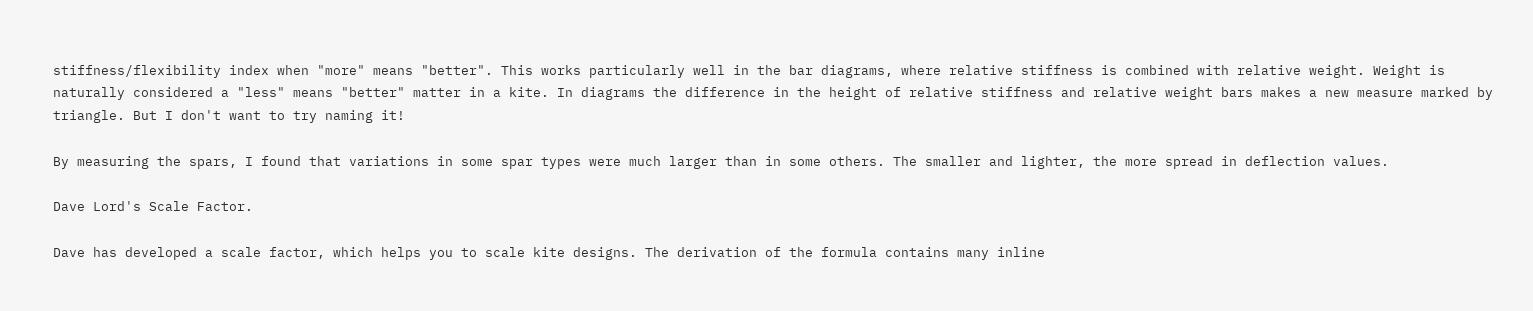stiffness/flexibility index when "more" means "better". This works particularly well in the bar diagrams, where relative stiffness is combined with relative weight. Weight is naturally considered a "less" means "better" matter in a kite. In diagrams the difference in the height of relative stiffness and relative weight bars makes a new measure marked by triangle. But I don't want to try naming it!

By measuring the spars, I found that variations in some spar types were much larger than in some others. The smaller and lighter, the more spread in deflection values.

Dave Lord's Scale Factor.

Dave has developed a scale factor, which helps you to scale kite designs. The derivation of the formula contains many inline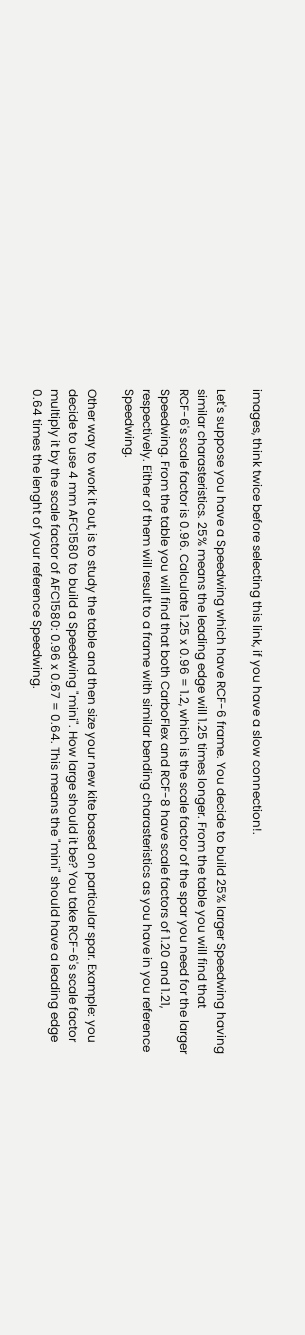images, think twice before selecting this link, if you have a slow connection!.

Let's suppose you have a Speedwing which have RCF-6 frame. You decide to build 25% larger Speedwing having similar charasteristics. 25% means the leading edge will 1.25 times longer. From the table you will find that RCF-6's scale factor is 0.96. Calculate 1.25 x 0.96 = 1.2, which is the scale factor of the spar you need for the larger Speedwing. From the table you will find that both CarboFlex and RCF-8 have scale factors of 1.20 and 1.21, respectively. Either of them will result to a frame with similar bending charasteristics as you have in you reference Speedwing.

Other way to work it out, is to study the table and then size your new kite based on particular spar. Example: you decide to use 4 mm AFC1580 to build a Speedwing "mini". How large should it be? You take RCF-6's scale factor multiply it by the scale factor of AFC1580: 0.96 x 0.67 = 0.64. This means the "mini" should have a leading edge 0.64 times the lenght of your reference Speedwing.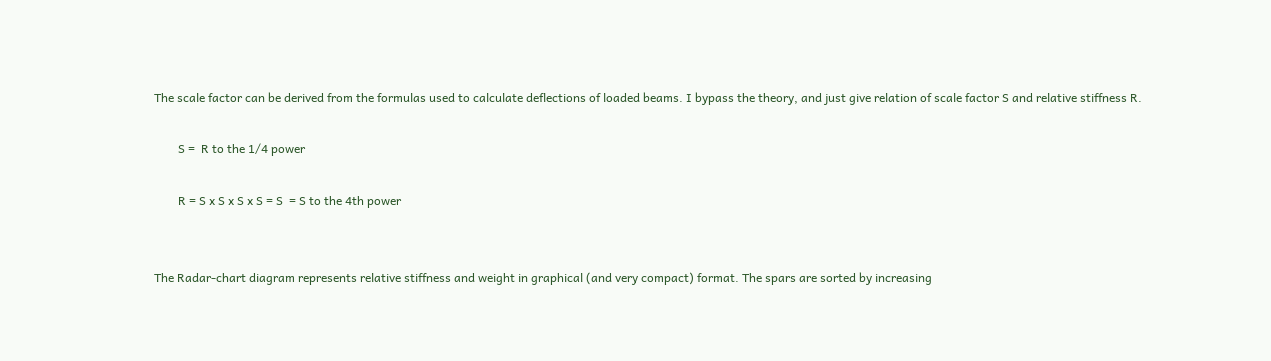The scale factor can be derived from the formulas used to calculate deflections of loaded beams. I bypass the theory, and just give relation of scale factor S and relative stiffness R.

        S =  R to the 1/4 power

        R = S x S x S x S = S  = S to the 4th power


The Radar-chart diagram represents relative stiffness and weight in graphical (and very compact) format. The spars are sorted by increasing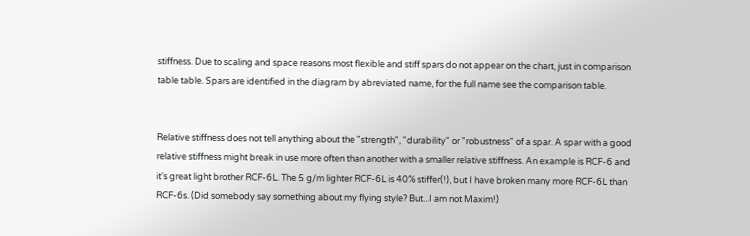stiffness. Due to scaling and space reasons most flexible and stiff spars do not appear on the chart, just in comparison table table. Spars are identified in the diagram by abreviated name, for the full name see the comparison table.


Relative stiffness does not tell anything about the "strength", "durability" or "robustness" of a spar. A spar with a good relative stiffness might break in use more often than another with a smaller relative stiffness. An example is RCF-6 and it's great light brother RCF-6L. The 5 g/m lighter RCF-6L is 40% stiffer(!), but I have broken many more RCF-6L than RCF-6s. (Did somebody say something about my flying style? But...I am not Maxim!)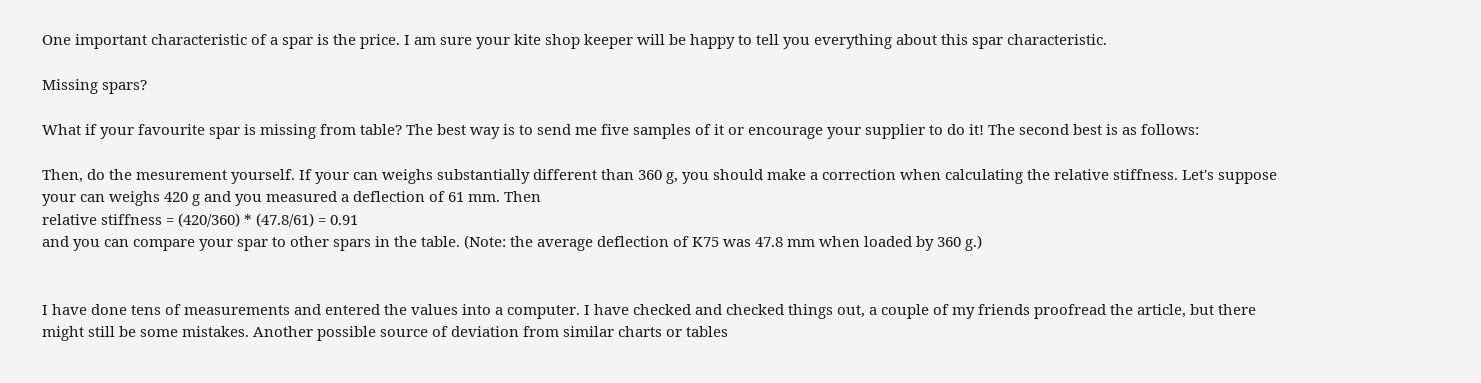One important characteristic of a spar is the price. I am sure your kite shop keeper will be happy to tell you everything about this spar characteristic.

Missing spars?

What if your favourite spar is missing from table? The best way is to send me five samples of it or encourage your supplier to do it! The second best is as follows:

Then, do the mesurement yourself. If your can weighs substantially different than 360 g, you should make a correction when calculating the relative stiffness. Let's suppose your can weighs 420 g and you measured a deflection of 61 mm. Then
relative stiffness = (420/360) * (47.8/61) = 0.91
and you can compare your spar to other spars in the table. (Note: the average deflection of K75 was 47.8 mm when loaded by 360 g.)


I have done tens of measurements and entered the values into a computer. I have checked and checked things out, a couple of my friends proofread the article, but there might still be some mistakes. Another possible source of deviation from similar charts or tables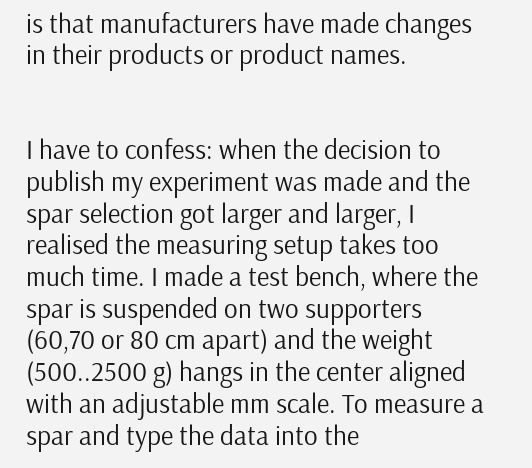is that manufacturers have made changes in their products or product names.


I have to confess: when the decision to publish my experiment was made and the spar selection got larger and larger, I realised the measuring setup takes too much time. I made a test bench, where the spar is suspended on two supporters (60,70 or 80 cm apart) and the weight (500..2500 g) hangs in the center aligned with an adjustable mm scale. To measure a spar and type the data into the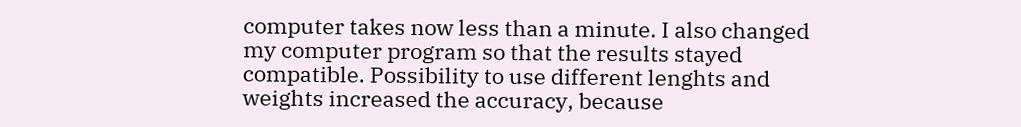computer takes now less than a minute. I also changed my computer program so that the results stayed compatible. Possibility to use different lenghts and weights increased the accuracy, because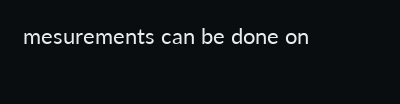mesurements can be done on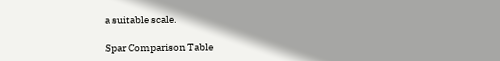a suitable scale.

Spar Comparison Table